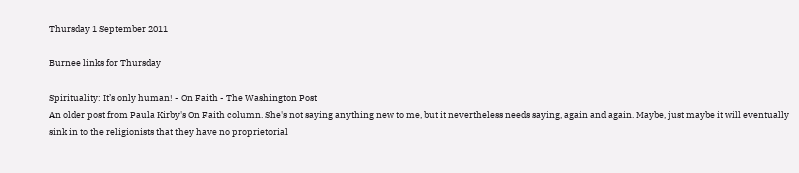Thursday 1 September 2011

Burnee links for Thursday

Spirituality: It’s only human! - On Faith - The Washington Post
An older post from Paula Kirby's On Faith column. She's not saying anything new to me, but it nevertheless needs saying, again and again. Maybe, just maybe it will eventually sink in to the religionists that they have no proprietorial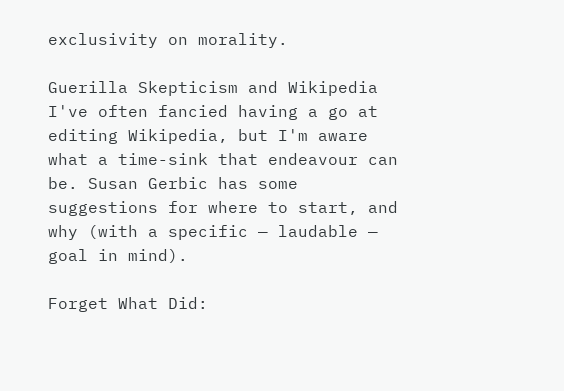exclusivity on morality.

Guerilla Skepticism and Wikipedia
I've often fancied having a go at editing Wikipedia, but I'm aware what a time-sink that endeavour can be. Susan Gerbic has some suggestions for where to start, and why (with a specific — laudable — goal in mind).

Forget What Did: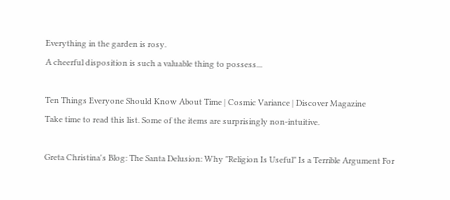Everything in the garden is rosy.
A cheerful disposition is such a valuable thing to possess...

Ten Things Everyone Should Know About Time | Cosmic Variance | Discover Magazine
Take time to read this list. Some of the items are surprisingly non-intuitive.

Greta Christina's Blog: The Santa Delusion: Why "Religion Is Useful" Is a Terrible Argument For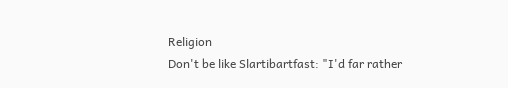Religion
Don't be like Slartibartfast: "I'd far rather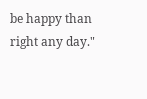be happy than right any day."